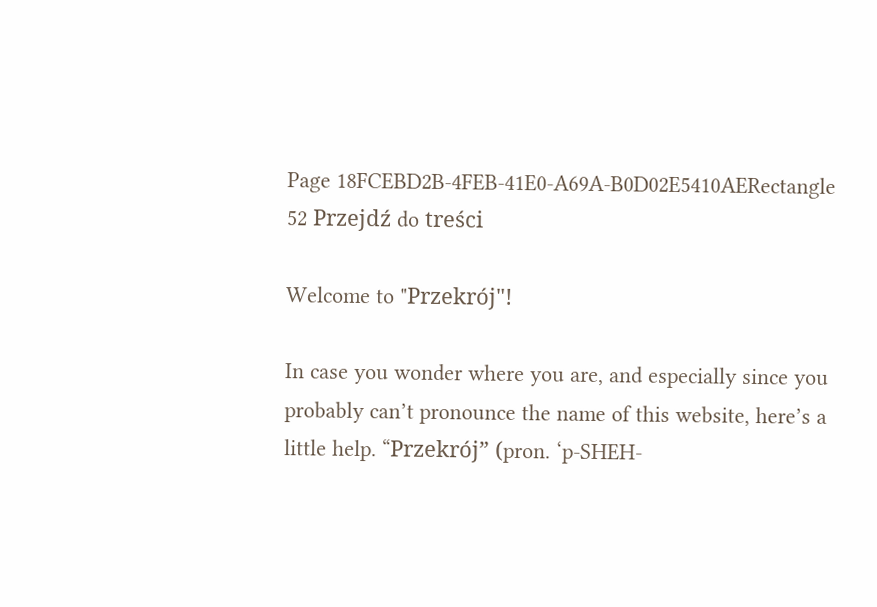Page 18FCEBD2B-4FEB-41E0-A69A-B0D02E5410AERectangle 52 Przejdź do treści

Welcome to "Przekrój"!

In case you wonder where you are, and especially since you probably can’t pronounce the name of this website, here’s a little help. “Przekrój” (pron. ‘p-SHEH-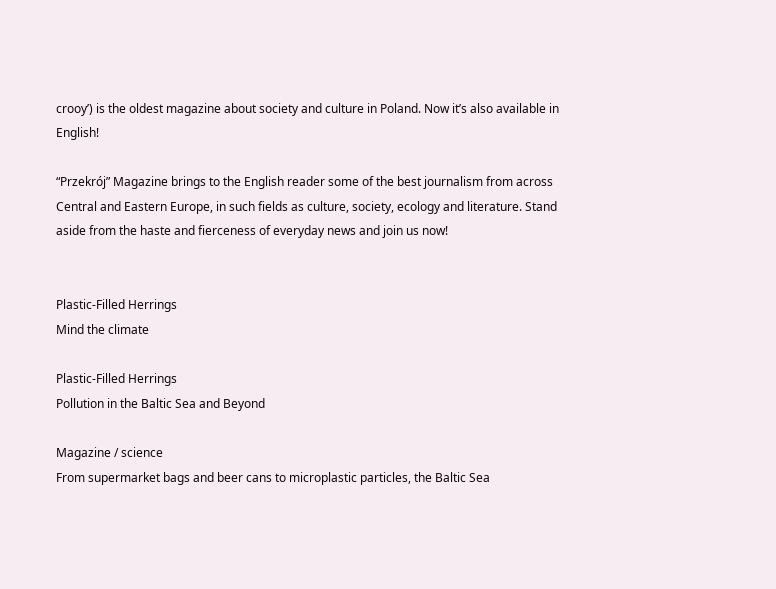crooy’) is the oldest magazine about society and culture in Poland. Now it’s also available in English!

“Przekrój” Magazine brings to the English reader some of the best journalism from across Central and Eastern Europe, in such fields as culture, society, ecology and literature. Stand aside from the haste and fierceness of everyday news and join us now!


Plastic-Filled Herrings
Mind the climate

Plastic-Filled Herrings
Pollution in the Baltic Sea and Beyond

Magazine / science
From supermarket bags and beer cans to microplastic particles, the Baltic Sea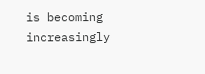is becoming increasingly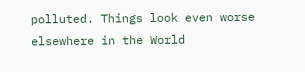polluted. Things look even worse elsewhere in the World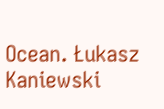Ocean. Łukasz Kaniewski